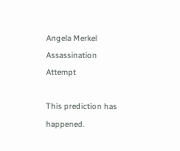Angela Merkel Assassination Attempt

This prediction has happened.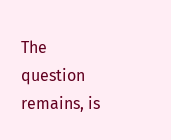The question remains, is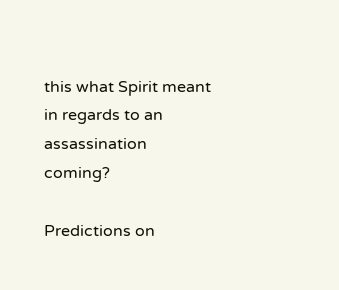this what Spirit meant in regards to an assassination coming?

Predictions on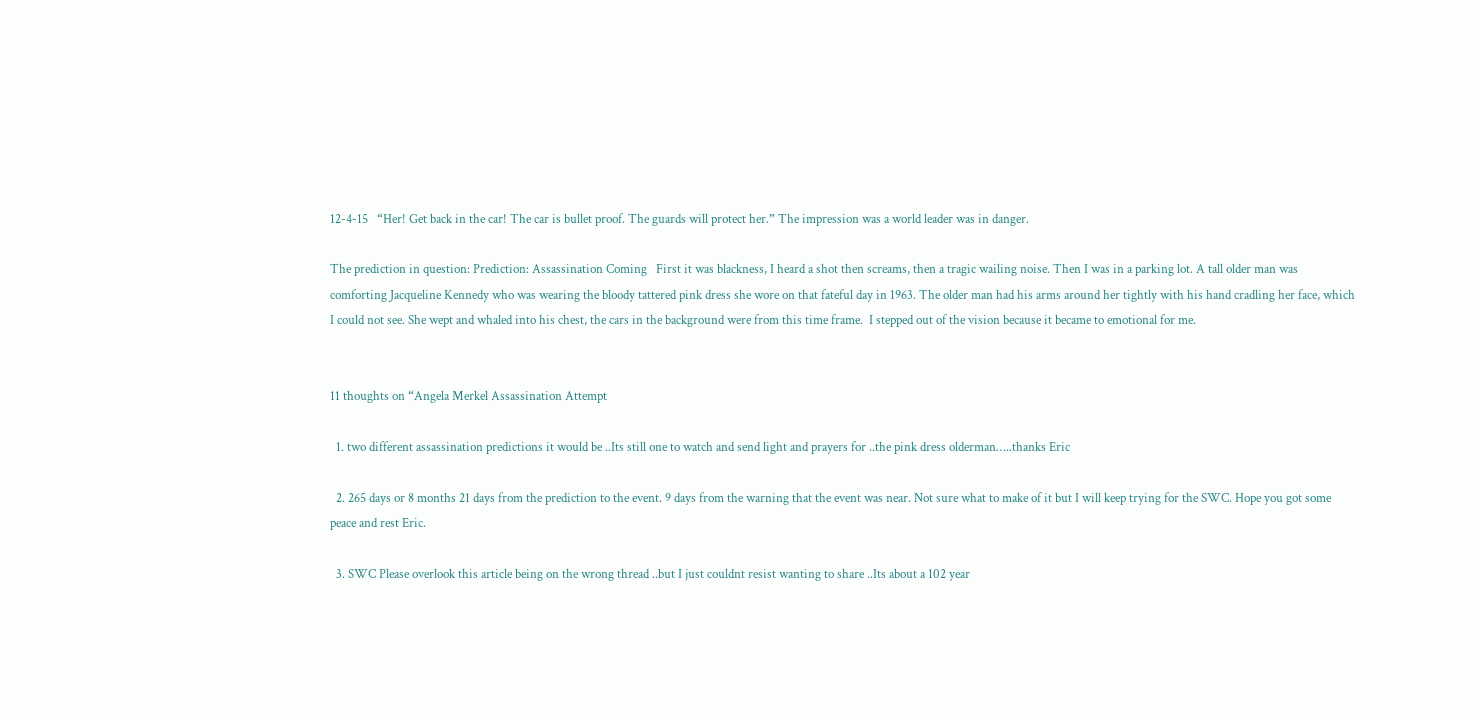12-4-15   “Her! Get back in the car! The car is bullet proof. The guards will protect her.” The impression was a world leader was in danger.

The prediction in question: Prediction: Assassination Coming   First it was blackness, I heard a shot then screams, then a tragic wailing noise. Then I was in a parking lot. A tall older man was comforting Jacqueline Kennedy who was wearing the bloody tattered pink dress she wore on that fateful day in 1963. The older man had his arms around her tightly with his hand cradling her face, which I could not see. She wept and whaled into his chest, the cars in the background were from this time frame.  I stepped out of the vision because it became to emotional for me.


11 thoughts on “Angela Merkel Assassination Attempt

  1. two different assassination predictions it would be ..Its still one to watch and send light and prayers for ..the pink dress olderman…..thanks Eric

  2. 265 days or 8 months 21 days from the prediction to the event. 9 days from the warning that the event was near. Not sure what to make of it but I will keep trying for the SWC. Hope you got some peace and rest Eric.

  3. SWC Please overlook this article being on the wrong thread ..but I just couldnt resist wanting to share ..Its about a 102 year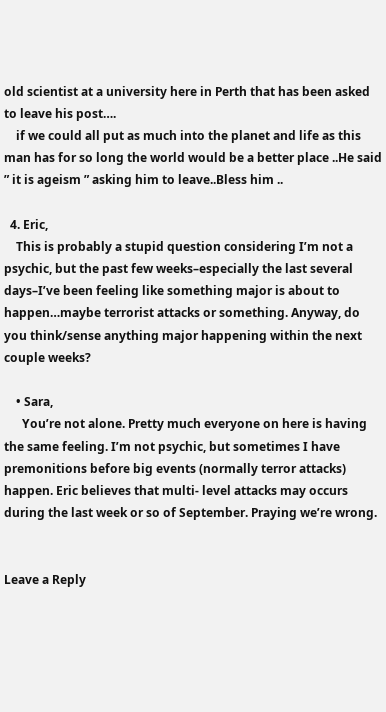old scientist at a university here in Perth that has been asked to leave his post….
    if we could all put as much into the planet and life as this man has for so long the world would be a better place ..He said ” it is ageism ” asking him to leave..Bless him ..

  4. Eric,
    This is probably a stupid question considering I’m not a psychic, but the past few weeks–especially the last several days–I’ve been feeling like something major is about to happen…maybe terrorist attacks or something. Anyway, do you think/sense anything major happening within the next couple weeks?

    • Sara,
      You’re not alone. Pretty much everyone on here is having the same feeling. I’m not psychic, but sometimes I have premonitions before big events (normally terror attacks) happen. Eric believes that multi- level attacks may occurs during the last week or so of September. Praying we’re wrong.


Leave a Reply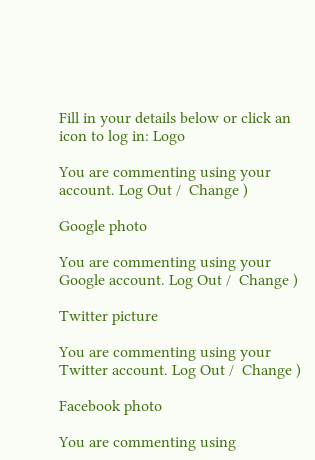Fill in your details below or click an icon to log in: Logo

You are commenting using your account. Log Out /  Change )

Google photo

You are commenting using your Google account. Log Out /  Change )

Twitter picture

You are commenting using your Twitter account. Log Out /  Change )

Facebook photo

You are commenting using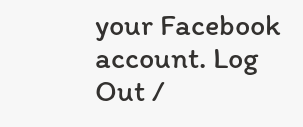your Facebook account. Log Out /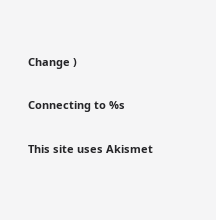Change )

Connecting to %s

This site uses Akismet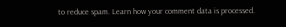to reduce spam. Learn how your comment data is processed.